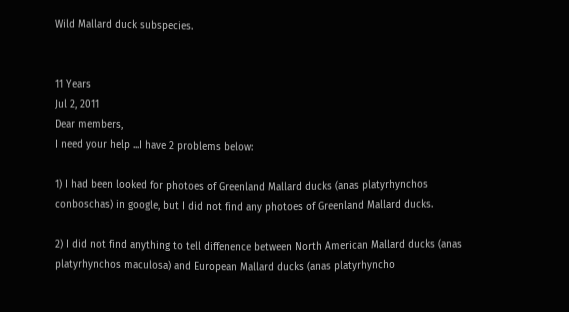Wild Mallard duck subspecies.


11 Years
Jul 2, 2011
Dear members,
I need your help ...I have 2 problems below:

1) I had been looked for photoes of Greenland Mallard ducks (anas platyrhynchos conboschas) in google, but I did not find any photoes of Greenland Mallard ducks.

2) I did not find anything to tell diffenence between North American Mallard ducks (anas platyrhynchos maculosa) and European Mallard ducks (anas platyrhyncho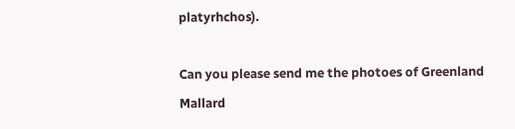platyrhchos).

Can you please send me the photoes of Greenland Mallard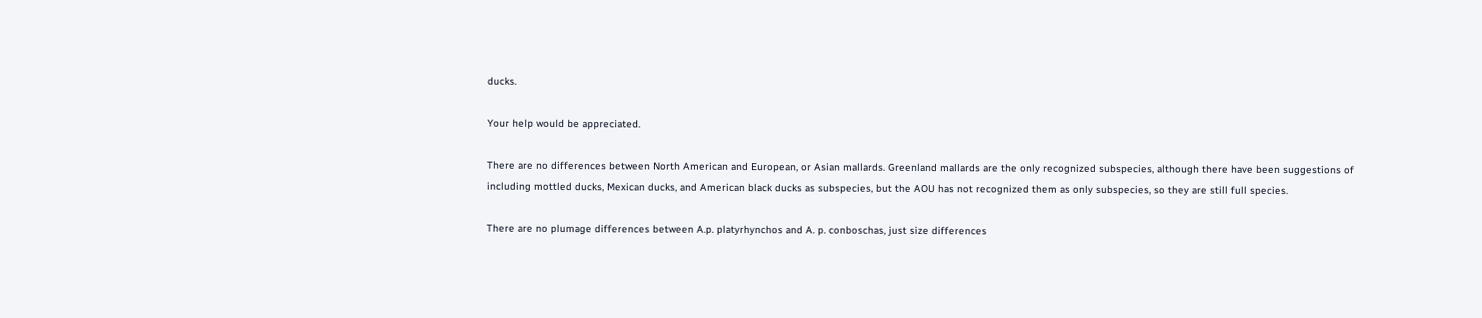ducks.

Your help would be appreciated.

There are no differences between North American and European, or Asian mallards. Greenland mallards are the only recognized subspecies, although there have been suggestions of including mottled ducks, Mexican ducks, and American black ducks as subspecies, but the AOU has not recognized them as only subspecies, so they are still full species.

There are no plumage differences between A.p. platyrhynchos and A. p. conboschas, just size differences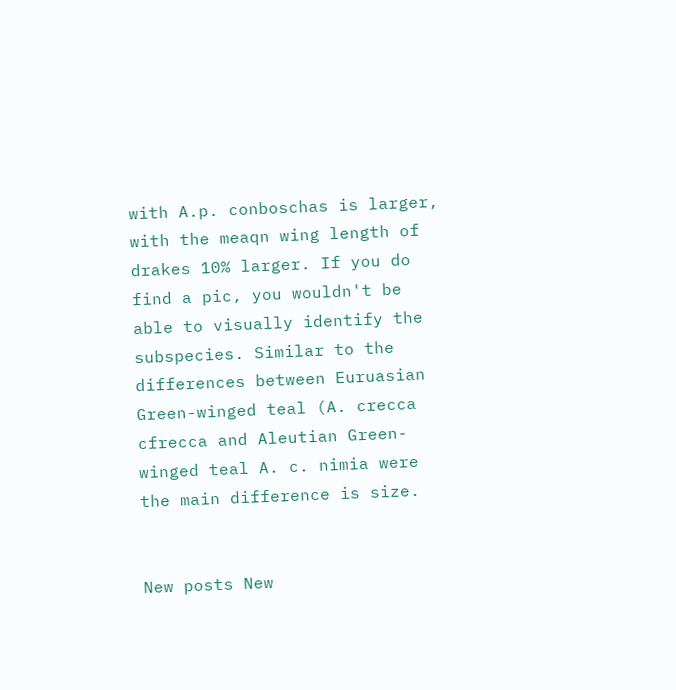with A.p. conboschas is larger, with the meaqn wing length of drakes 10% larger. If you do find a pic, you wouldn't be able to visually identify the subspecies. Similar to the differences between Euruasian Green-winged teal (A. crecca cfrecca and Aleutian Green-winged teal A. c. nimia were the main difference is size.


New posts New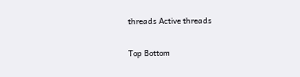threads Active threads

Top Bottom